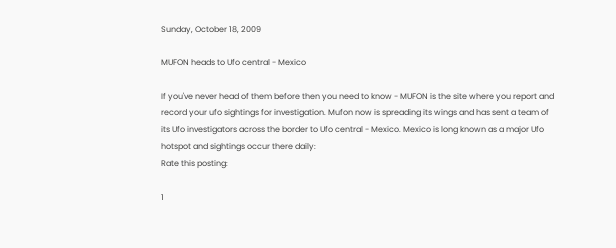Sunday, October 18, 2009

MUFON heads to Ufo central - Mexico

If you've never head of them before then you need to know - MUFON is the site where you report and record your ufo sightings for investigation. Mufon now is spreading its wings and has sent a team of its Ufo investigators across the border to Ufo central - Mexico. Mexico is long known as a major Ufo hotspot and sightings occur there daily:
Rate this posting:

1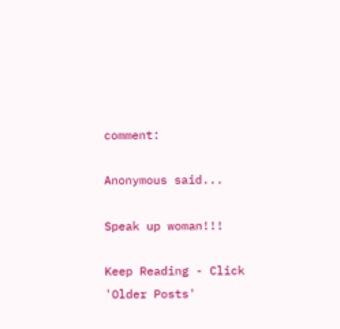comment:

Anonymous said...

Speak up woman!!!

Keep Reading - Click 'Older Posts'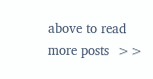above to read more posts  >>